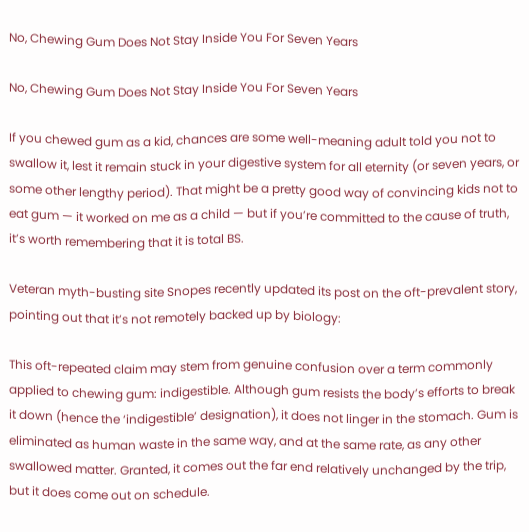No, Chewing Gum Does Not Stay Inside You For Seven Years

No, Chewing Gum Does Not Stay Inside You For Seven Years

If you chewed gum as a kid, chances are some well-meaning adult told you not to swallow it, lest it remain stuck in your digestive system for all eternity (or seven years, or some other lengthy period). That might be a pretty good way of convincing kids not to eat gum — it worked on me as a child — but if you’re committed to the cause of truth, it’s worth remembering that it is total BS.

Veteran myth-busting site Snopes recently updated its post on the oft-prevalent story, pointing out that it’s not remotely backed up by biology:

This oft-repeated claim may stem from genuine confusion over a term commonly applied to chewing gum: indigestible. Although gum resists the body’s efforts to break it down (hence the ‘indigestible’ designation), it does not linger in the stomach. Gum is eliminated as human waste in the same way, and at the same rate, as any other swallowed matter. Granted, it comes out the far end relatively unchanged by the trip, but it does come out on schedule.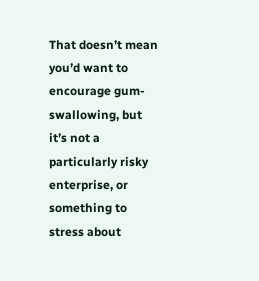That doesn’t mean you’d want to encourage gum-swallowing, but it’s not a particularly risky enterprise, or something to stress about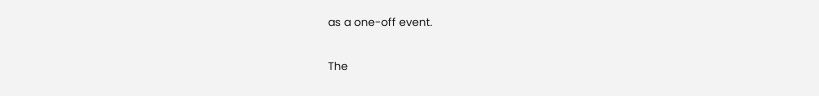as a one-off event.

The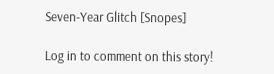Seven-Year Glitch [Snopes]

Log in to comment on this story!